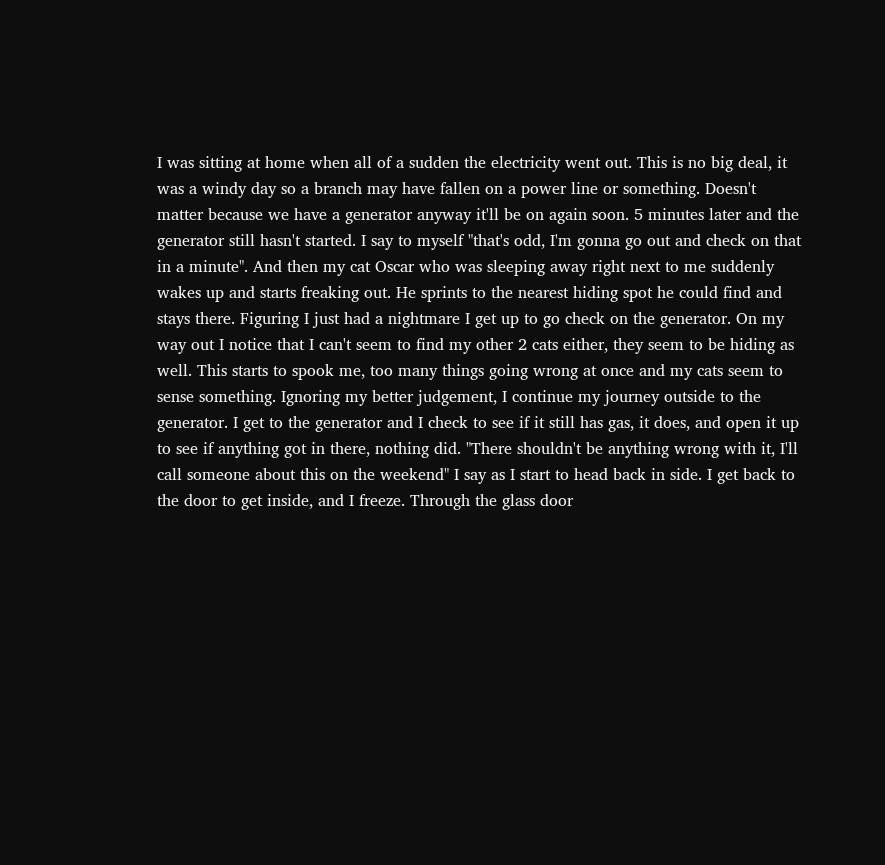I was sitting at home when all of a sudden the electricity went out. This is no big deal, it was a windy day so a branch may have fallen on a power line or something. Doesn't matter because we have a generator anyway it'll be on again soon. 5 minutes later and the generator still hasn't started. I say to myself "that's odd, I'm gonna go out and check on that in a minute". And then my cat Oscar who was sleeping away right next to me suddenly wakes up and starts freaking out. He sprints to the nearest hiding spot he could find and stays there. Figuring I just had a nightmare I get up to go check on the generator. On my way out I notice that I can't seem to find my other 2 cats either, they seem to be hiding as well. This starts to spook me, too many things going wrong at once and my cats seem to sense something. Ignoring my better judgement, I continue my journey outside to the generator. I get to the generator and I check to see if it still has gas, it does, and open it up to see if anything got in there, nothing did. "There shouldn't be anything wrong with it, I'll call someone about this on the weekend" I say as I start to head back in side. I get back to the door to get inside, and I freeze. Through the glass door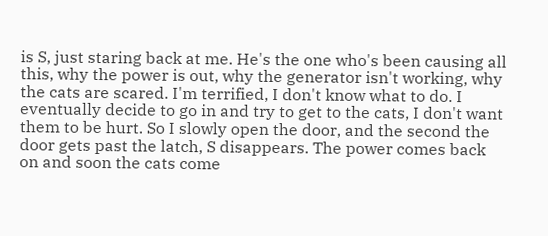is S, just staring back at me. He's the one who's been causing all this, why the power is out, why the generator isn't working, why the cats are scared. I'm terrified, I don't know what to do. I eventually decide to go in and try to get to the cats, I don't want them to be hurt. So I slowly open the door, and the second the door gets past the latch, S disappears. The power comes back on and soon the cats come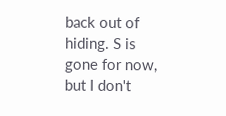back out of hiding. S is gone for now, but I don't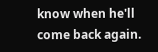know when he'll come back again.